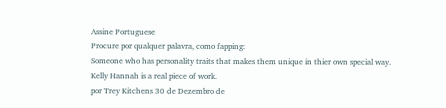Assine Portuguese
Procure por qualquer palavra, como fapping:
Someone who has personality traits that makes them unique in thier own special way.
Kelly Hannah is a real piece of work.
por Trey Kitchens 30 de Dezembro de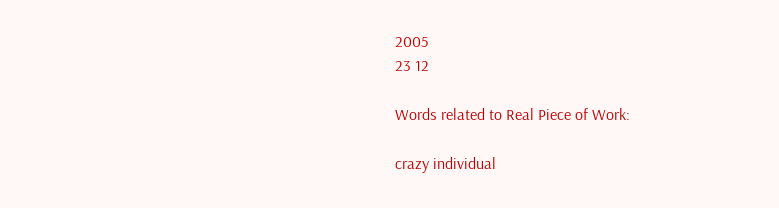2005
23 12

Words related to Real Piece of Work:

crazy individual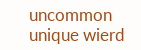uncommon unique wierd